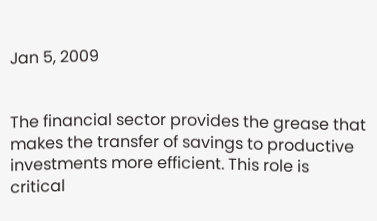Jan 5, 2009


The financial sector provides the grease that makes the transfer of savings to productive investments more efficient. This role is critical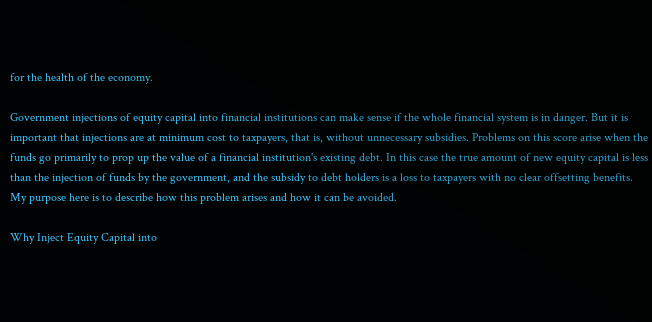for the health of the economy.

Government injections of equity capital into financial institutions can make sense if the whole financial system is in danger. But it is important that injections are at minimum cost to taxpayers, that is, without unnecessary subsidies. Problems on this score arise when the funds go primarily to prop up the value of a financial institution's existing debt. In this case the true amount of new equity capital is less than the injection of funds by the government, and the subsidy to debt holders is a loss to taxpayers with no clear offsetting benefits. My purpose here is to describe how this problem arises and how it can be avoided.

Why Inject Equity Capital into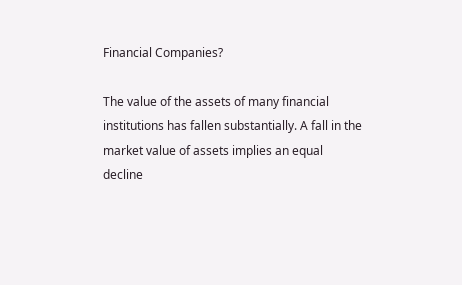Financial Companies?

The value of the assets of many financial institutions has fallen substantially. A fall in the market value of assets implies an equal decline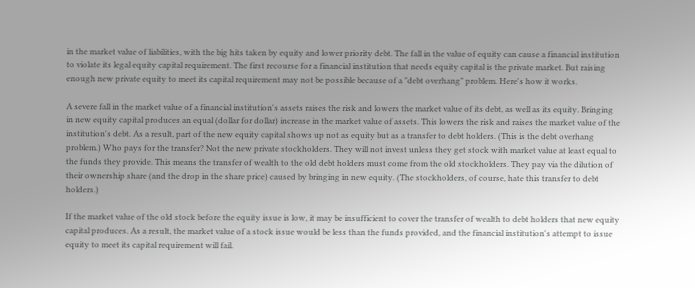in the market value of liabilities, with the big hits taken by equity and lower priority debt. The fall in the value of equity can cause a financial institution to violate its legal equity capital requirement. The first recourse for a financial institution that needs equity capital is the private market. But raising enough new private equity to meet its capital requirement may not be possible because of a "debt overhang" problem. Here's how it works.

A severe fall in the market value of a financial institution's assets raises the risk and lowers the market value of its debt, as well as its equity. Bringing in new equity capital produces an equal (dollar for dollar) increase in the market value of assets. This lowers the risk and raises the market value of the institution's debt. As a result, part of the new equity capital shows up not as equity but as a transfer to debt holders. (This is the debt overhang problem.) Who pays for the transfer? Not the new private stockholders. They will not invest unless they get stock with market value at least equal to the funds they provide. This means the transfer of wealth to the old debt holders must come from the old stockholders. They pay via the dilution of their ownership share (and the drop in the share price) caused by bringing in new equity. (The stockholders, of course, hate this transfer to debt holders.)

If the market value of the old stock before the equity issue is low, it may be insufficient to cover the transfer of wealth to debt holders that new equity capital produces. As a result, the market value of a stock issue would be less than the funds provided, and the financial institution's attempt to issue equity to meet its capital requirement will fail.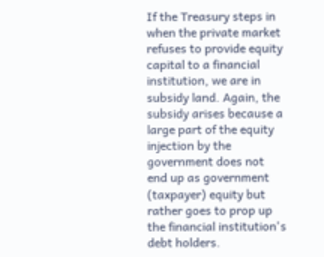If the Treasury steps in when the private market refuses to provide equity capital to a financial institution, we are in subsidy land. Again, the subsidy arises because a large part of the equity injection by the government does not end up as government (taxpayer) equity but rather goes to prop up the financial institution's debt holders.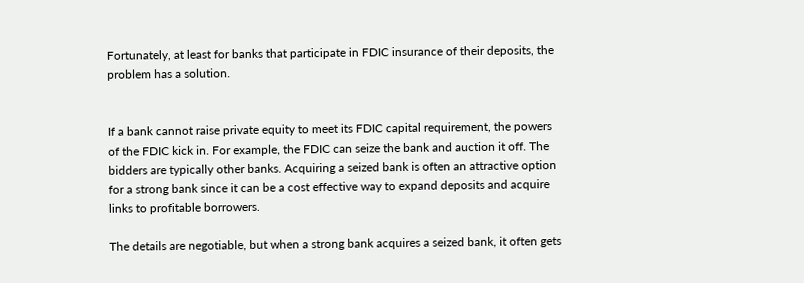Fortunately, at least for banks that participate in FDIC insurance of their deposits, the problem has a solution.


If a bank cannot raise private equity to meet its FDIC capital requirement, the powers of the FDIC kick in. For example, the FDIC can seize the bank and auction it off. The bidders are typically other banks. Acquiring a seized bank is often an attractive option for a strong bank since it can be a cost effective way to expand deposits and acquire links to profitable borrowers.

The details are negotiable, but when a strong bank acquires a seized bank, it often gets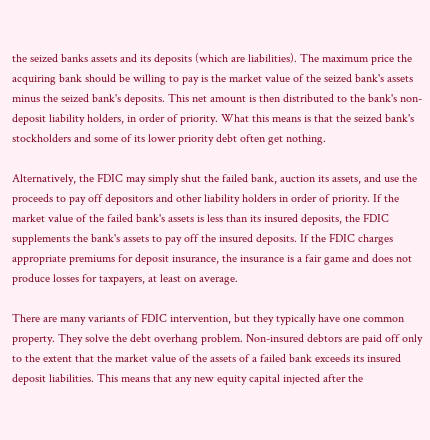the seized banks assets and its deposits (which are liabilities). The maximum price the acquiring bank should be willing to pay is the market value of the seized bank's assets minus the seized bank's deposits. This net amount is then distributed to the bank's non-deposit liability holders, in order of priority. What this means is that the seized bank's stockholders and some of its lower priority debt often get nothing.

Alternatively, the FDIC may simply shut the failed bank, auction its assets, and use the proceeds to pay off depositors and other liability holders in order of priority. If the market value of the failed bank's assets is less than its insured deposits, the FDIC supplements the bank's assets to pay off the insured deposits. If the FDIC charges appropriate premiums for deposit insurance, the insurance is a fair game and does not produce losses for taxpayers, at least on average.

There are many variants of FDIC intervention, but they typically have one common property. They solve the debt overhang problem. Non-insured debtors are paid off only to the extent that the market value of the assets of a failed bank exceeds its insured deposit liabilities. This means that any new equity capital injected after the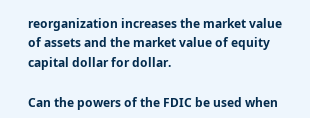reorganization increases the market value of assets and the market value of equity capital dollar for dollar.

Can the powers of the FDIC be used when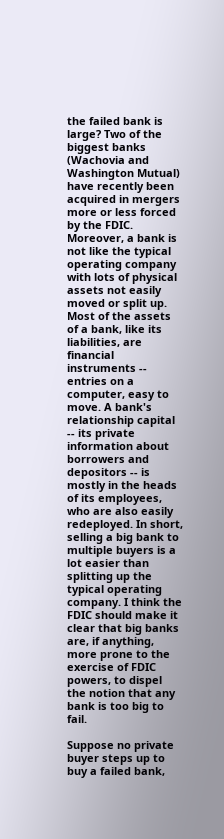the failed bank is large? Two of the biggest banks (Wachovia and Washington Mutual) have recently been acquired in mergers more or less forced by the FDIC. Moreover, a bank is not like the typical operating company with lots of physical assets not easily moved or split up. Most of the assets of a bank, like its liabilities, are financial instruments -- entries on a computer, easy to move. A bank's relationship capital -- its private information about borrowers and depositors -- is mostly in the heads of its employees, who are also easily redeployed. In short, selling a big bank to multiple buyers is a lot easier than splitting up the typical operating company. I think the FDIC should make it clear that big banks are, if anything, more prone to the exercise of FDIC powers, to dispel the notion that any bank is too big to fail.

Suppose no private buyer steps up to buy a failed bank,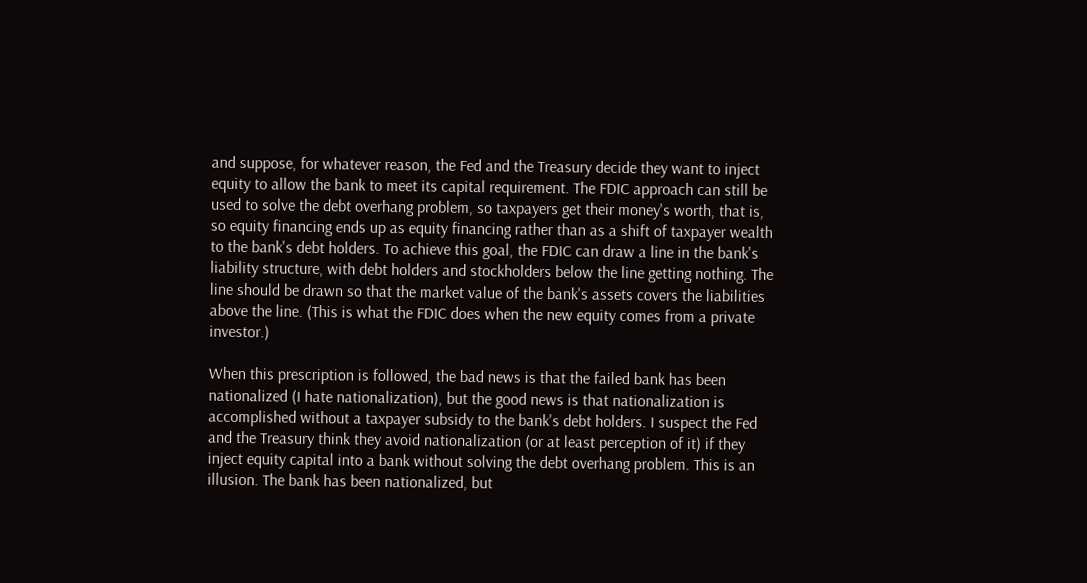and suppose, for whatever reason, the Fed and the Treasury decide they want to inject equity to allow the bank to meet its capital requirement. The FDIC approach can still be used to solve the debt overhang problem, so taxpayers get their money's worth, that is, so equity financing ends up as equity financing rather than as a shift of taxpayer wealth to the bank's debt holders. To achieve this goal, the FDIC can draw a line in the bank's liability structure, with debt holders and stockholders below the line getting nothing. The line should be drawn so that the market value of the bank's assets covers the liabilities above the line. (This is what the FDIC does when the new equity comes from a private investor.)

When this prescription is followed, the bad news is that the failed bank has been nationalized (I hate nationalization), but the good news is that nationalization is accomplished without a taxpayer subsidy to the bank's debt holders. I suspect the Fed and the Treasury think they avoid nationalization (or at least perception of it) if they inject equity capital into a bank without solving the debt overhang problem. This is an illusion. The bank has been nationalized, but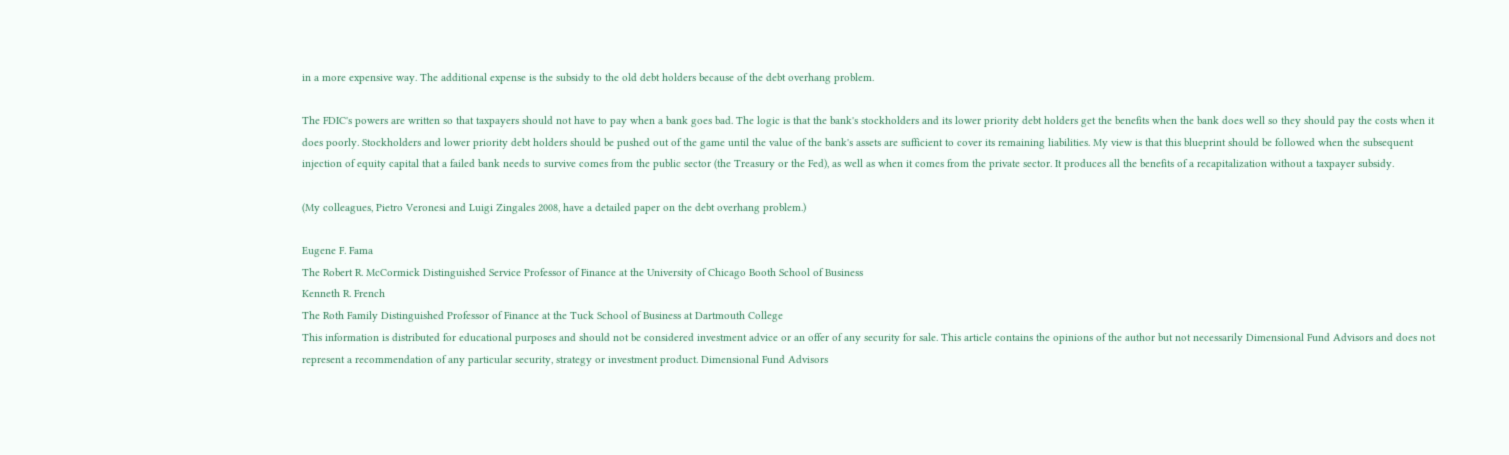in a more expensive way. The additional expense is the subsidy to the old debt holders because of the debt overhang problem.

The FDIC's powers are written so that taxpayers should not have to pay when a bank goes bad. The logic is that the bank's stockholders and its lower priority debt holders get the benefits when the bank does well so they should pay the costs when it does poorly. Stockholders and lower priority debt holders should be pushed out of the game until the value of the bank's assets are sufficient to cover its remaining liabilities. My view is that this blueprint should be followed when the subsequent injection of equity capital that a failed bank needs to survive comes from the public sector (the Treasury or the Fed), as well as when it comes from the private sector. It produces all the benefits of a recapitalization without a taxpayer subsidy.

(My colleagues, Pietro Veronesi and Luigi Zingales 2008, have a detailed paper on the debt overhang problem.)

Eugene F. Fama
The Robert R. McCormick Distinguished Service Professor of Finance at the University of Chicago Booth School of Business
Kenneth R. French
The Roth Family Distinguished Professor of Finance at the Tuck School of Business at Dartmouth College
This information is distributed for educational purposes and should not be considered investment advice or an offer of any security for sale. This article contains the opinions of the author but not necessarily Dimensional Fund Advisors and does not represent a recommendation of any particular security, strategy or investment product. Dimensional Fund Advisors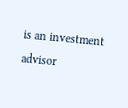is an investment advisor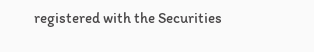registered with the Securities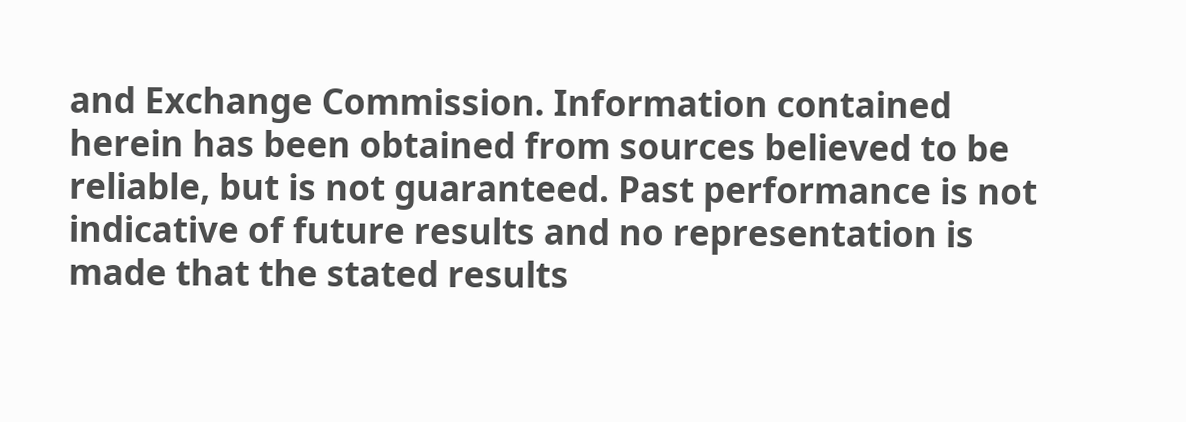and Exchange Commission. Information contained herein has been obtained from sources believed to be reliable, but is not guaranteed. Past performance is not indicative of future results and no representation is made that the stated results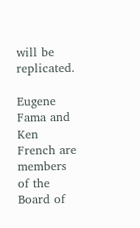will be replicated.

Eugene Fama and Ken French are members of the Board of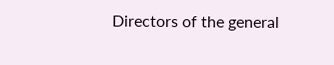Directors of the general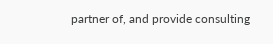partner of, and provide consulting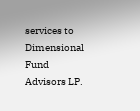services to Dimensional Fund Advisors LP.